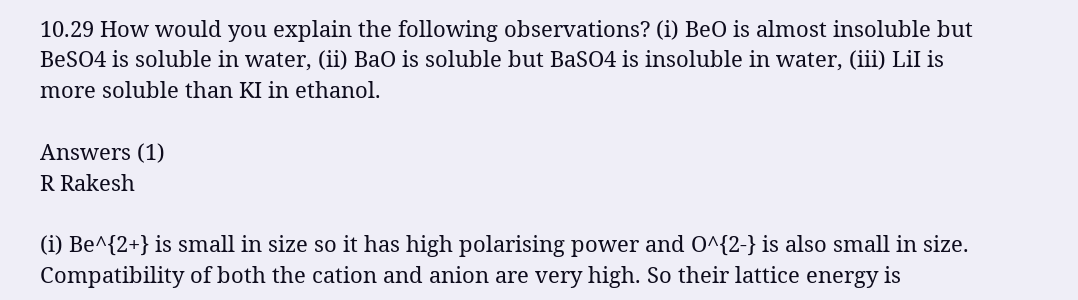10.29 How would you explain the following observations? (i) BeO is almost insoluble but BeSO4 is soluble in water, (ii) BaO is soluble but BaSO4 is insoluble in water, (iii) LiI is more soluble than KI in ethanol.

Answers (1)
R Rakesh

(i) Be^{2+} is small in size so it has high polarising power and O^{2-} is also small in size. Compatibility of both the cation and anion are very high. So their lattice energy is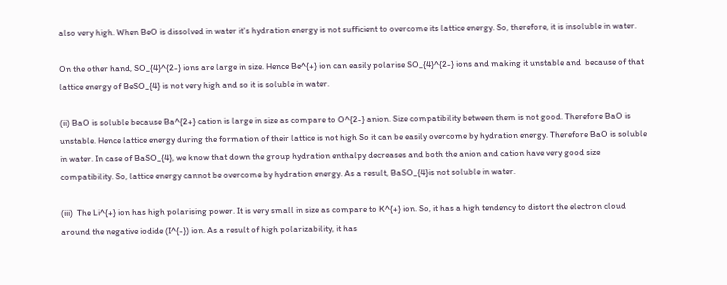also very high. When BeO is dissolved in water it's hydration energy is not sufficient to overcome its lattice energy. So, therefore, it is insoluble in water.

On the other hand, SO_{4}^{2-} ions are large in size. Hence Be^{+} ion can easily polarise SO_{4}^{2-} ions and making it unstable and  because of that lattice energy of BeSO_{4} is not very high and so it is soluble in water.

(ii) BaO is soluble because Ba^{2+} cation is large in size as compare to O^{2-} anion. Size compatibility between them is not good. Therefore BaO is unstable. Hence lattice energy during the formation of their lattice is not high So it can be easily overcome by hydration energy. Therefore BaO is soluble in water. In case of BaSO_{4}, we know that down the group hydration enthalpy decreases and both the anion and cation have very good size compatibility. So, lattice energy cannot be overcome by hydration energy. As a result, BaSO_{4}is not soluble in water.

(iii)  The Li^{+} ion has high polarising power. It is very small in size as compare to K^{+} ion. So, it has a high tendency to distort the electron cloud around the negative iodide (I^{-}) ion. As a result of high polarizability, it has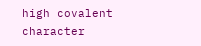high covalent character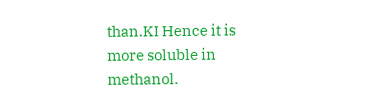than.KI Hence it is more soluble in methanol.